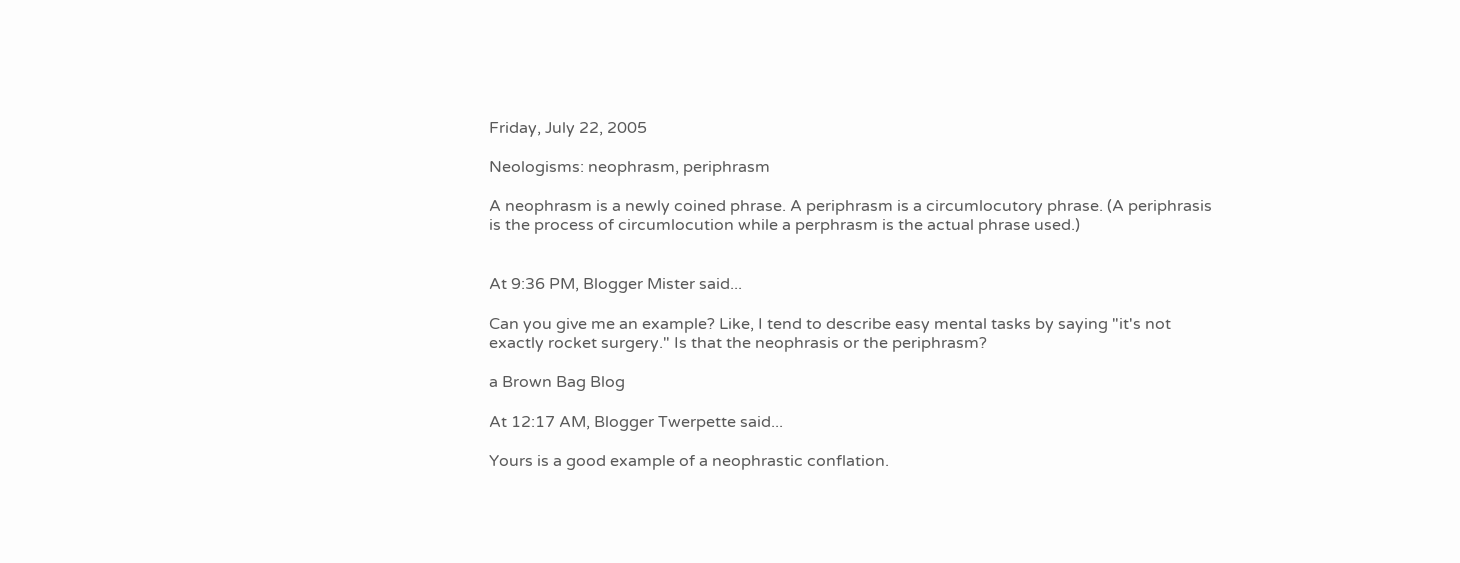Friday, July 22, 2005

Neologisms: neophrasm, periphrasm

A neophrasm is a newly coined phrase. A periphrasm is a circumlocutory phrase. (A periphrasis is the process of circumlocution while a perphrasm is the actual phrase used.)


At 9:36 PM, Blogger Mister said...

Can you give me an example? Like, I tend to describe easy mental tasks by saying "it's not exactly rocket surgery." Is that the neophrasis or the periphrasm?

a Brown Bag Blog

At 12:17 AM, Blogger Twerpette said...

Yours is a good example of a neophrastic conflation.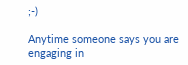;-)

Anytime someone says you are engaging in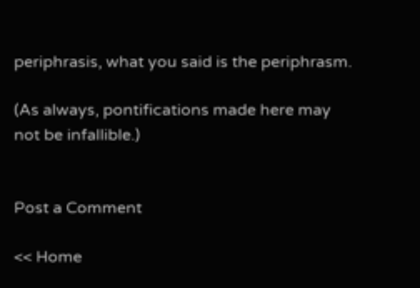periphrasis, what you said is the periphrasm.

(As always, pontifications made here may not be infallible.)


Post a Comment

<< Home